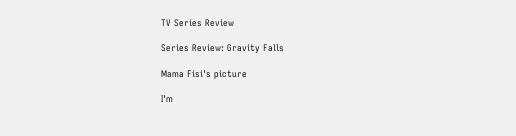TV Series Review

Series Review: Gravity Falls

Mama Fisi's picture

I'm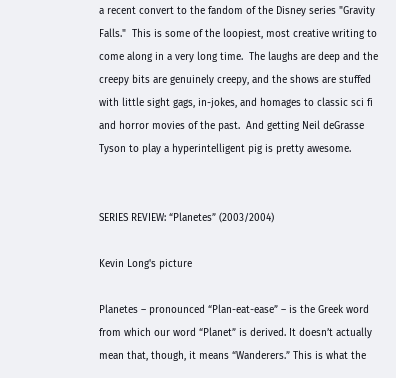a recent convert to the fandom of the Disney series "Gravity Falls."  This is some of the loopiest, most creative writing to come along in a very long time.  The laughs are deep and the creepy bits are genuinely creepy, and the shows are stuffed with little sight gags, in-jokes, and homages to classic sci fi and horror movies of the past.  And getting Neil deGrasse Tyson to play a hyperintelligent pig is pretty awesome.


SERIES REVIEW: “Planetes” (2003/2004)

Kevin Long's picture

Planetes – pronounced “Plan-eat-ease” – is the Greek word from which our word “Planet” is derived. It doesn’t actually mean that, though, it means “Wanderers.” This is what the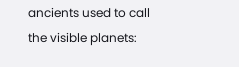ancients used to call the visible planets: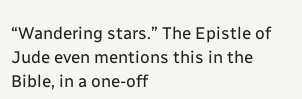“Wandering stars.” The Epistle of Jude even mentions this in the Bible, in a one-off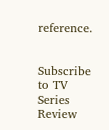reference.


Subscribe to TV Series Review